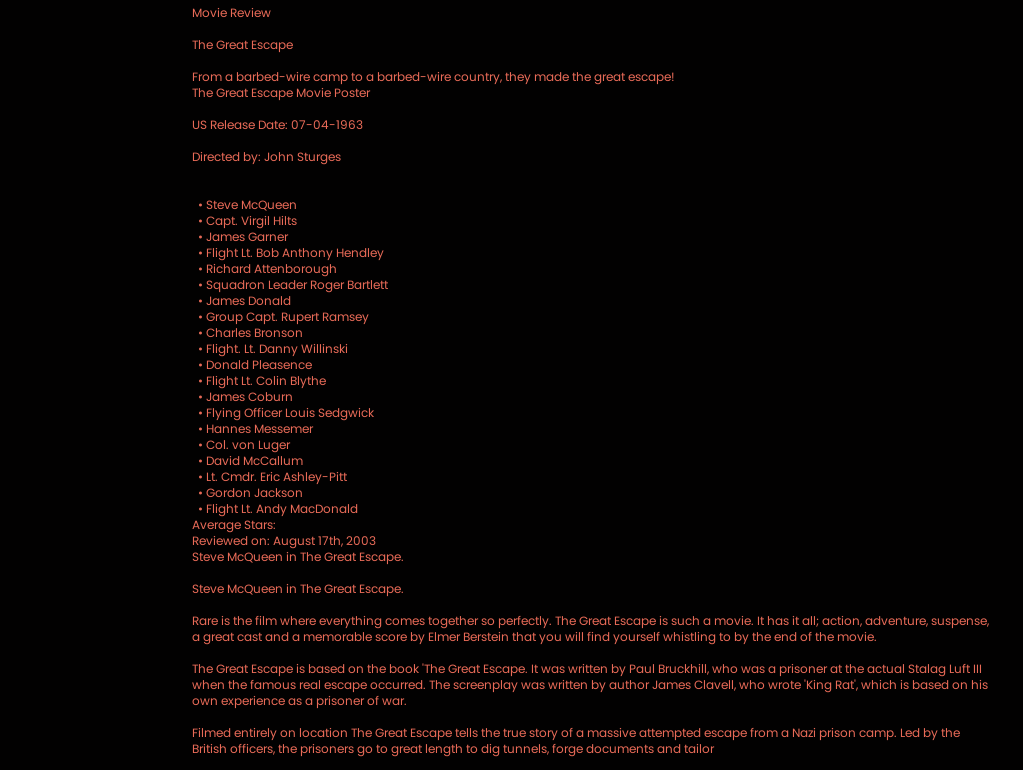Movie Review

The Great Escape

From a barbed-wire camp to a barbed-wire country, they made the great escape!
The Great Escape Movie Poster

US Release Date: 07-04-1963

Directed by: John Sturges


  • Steve McQueen
  • Capt. Virgil Hilts
  • James Garner
  • Flight Lt. Bob Anthony Hendley
  • Richard Attenborough
  • Squadron Leader Roger Bartlett
  • James Donald
  • Group Capt. Rupert Ramsey
  • Charles Bronson
  • Flight. Lt. Danny Willinski
  • Donald Pleasence
  • Flight Lt. Colin Blythe
  • James Coburn
  • Flying Officer Louis Sedgwick
  • Hannes Messemer
  • Col. von Luger
  • David McCallum
  • Lt. Cmdr. Eric Ashley-Pitt
  • Gordon Jackson
  • Flight Lt. Andy MacDonald
Average Stars:
Reviewed on: August 17th, 2003
Steve McQueen in The Great Escape.

Steve McQueen in The Great Escape.

Rare is the film where everything comes together so perfectly. The Great Escape is such a movie. It has it all; action, adventure, suspense, a great cast and a memorable score by Elmer Berstein that you will find yourself whistling to by the end of the movie.

The Great Escape is based on the book 'The Great Escape. It was written by Paul Bruckhill, who was a prisoner at the actual Stalag Luft III when the famous real escape occurred. The screenplay was written by author James Clavell, who wrote 'King Rat', which is based on his own experience as a prisoner of war.

Filmed entirely on location The Great Escape tells the true story of a massive attempted escape from a Nazi prison camp. Led by the British officers, the prisoners go to great length to dig tunnels, forge documents and tailor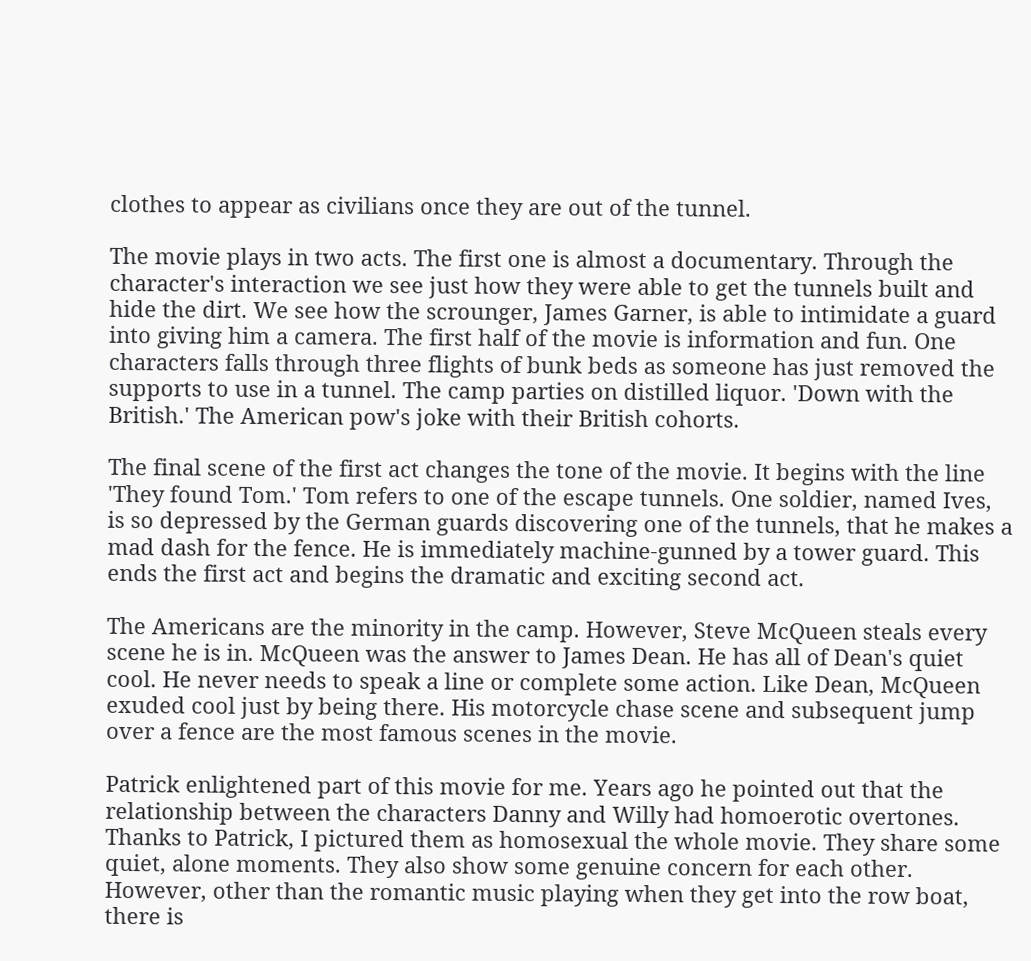clothes to appear as civilians once they are out of the tunnel.

The movie plays in two acts. The first one is almost a documentary. Through the character's interaction we see just how they were able to get the tunnels built and hide the dirt. We see how the scrounger, James Garner, is able to intimidate a guard into giving him a camera. The first half of the movie is information and fun. One characters falls through three flights of bunk beds as someone has just removed the supports to use in a tunnel. The camp parties on distilled liquor. 'Down with the British.' The American pow's joke with their British cohorts.

The final scene of the first act changes the tone of the movie. It begins with the line 'They found Tom.' Tom refers to one of the escape tunnels. One soldier, named Ives, is so depressed by the German guards discovering one of the tunnels, that he makes a mad dash for the fence. He is immediately machine-gunned by a tower guard. This ends the first act and begins the dramatic and exciting second act.

The Americans are the minority in the camp. However, Steve McQueen steals every scene he is in. McQueen was the answer to James Dean. He has all of Dean's quiet cool. He never needs to speak a line or complete some action. Like Dean, McQueen exuded cool just by being there. His motorcycle chase scene and subsequent jump over a fence are the most famous scenes in the movie.

Patrick enlightened part of this movie for me. Years ago he pointed out that the relationship between the characters Danny and Willy had homoerotic overtones. Thanks to Patrick, I pictured them as homosexual the whole movie. They share some quiet, alone moments. They also show some genuine concern for each other. However, other than the romantic music playing when they get into the row boat, there is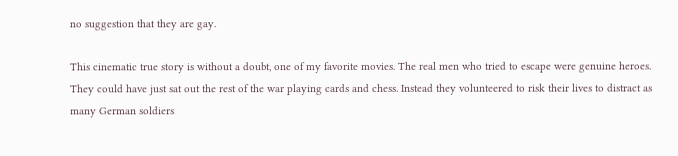no suggestion that they are gay.

This cinematic true story is without a doubt, one of my favorite movies. The real men who tried to escape were genuine heroes. They could have just sat out the rest of the war playing cards and chess. Instead they volunteered to risk their lives to distract as many German soldiers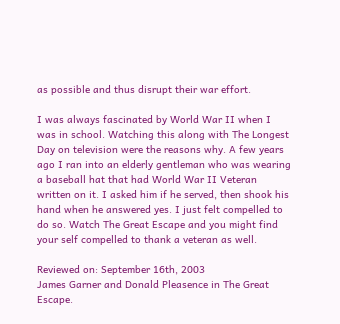as possible and thus disrupt their war effort.

I was always fascinated by World War II when I was in school. Watching this along with The Longest Day on television were the reasons why. A few years ago I ran into an elderly gentleman who was wearing a baseball hat that had World War II Veteran written on it. I asked him if he served, then shook his hand when he answered yes. I just felt compelled to do so. Watch The Great Escape and you might find your self compelled to thank a veteran as well.

Reviewed on: September 16th, 2003
James Garner and Donald Pleasence in The Great Escape.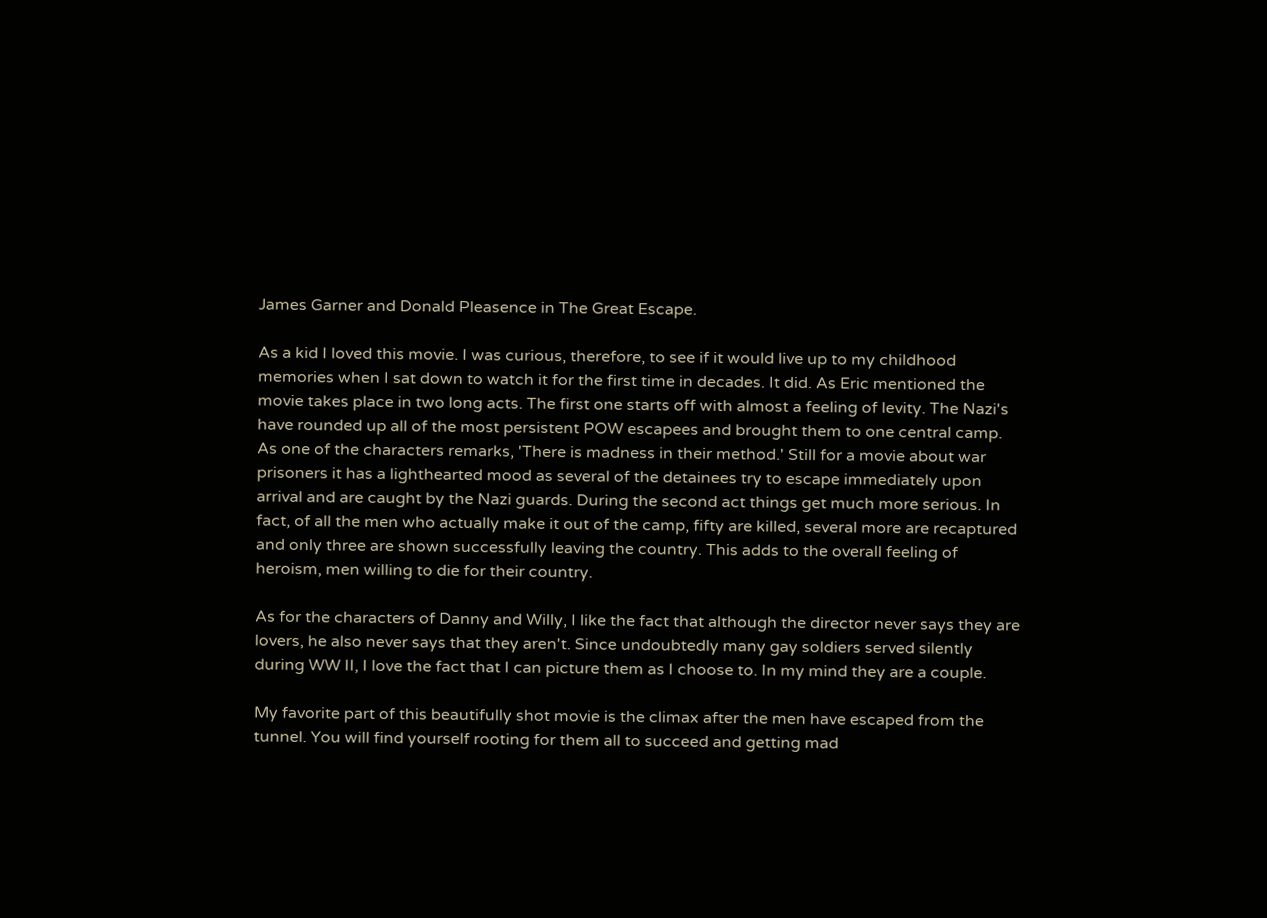James Garner and Donald Pleasence in The Great Escape.

As a kid I loved this movie. I was curious, therefore, to see if it would live up to my childhood memories when I sat down to watch it for the first time in decades. It did. As Eric mentioned the movie takes place in two long acts. The first one starts off with almost a feeling of levity. The Nazi's have rounded up all of the most persistent POW escapees and brought them to one central camp. As one of the characters remarks, 'There is madness in their method.' Still for a movie about war prisoners it has a lighthearted mood as several of the detainees try to escape immediately upon arrival and are caught by the Nazi guards. During the second act things get much more serious. In fact, of all the men who actually make it out of the camp, fifty are killed, several more are recaptured and only three are shown successfully leaving the country. This adds to the overall feeling of heroism, men willing to die for their country.

As for the characters of Danny and Willy, I like the fact that although the director never says they are lovers, he also never says that they aren't. Since undoubtedly many gay soldiers served silently during WW II, I love the fact that I can picture them as I choose to. In my mind they are a couple.

My favorite part of this beautifully shot movie is the climax after the men have escaped from the tunnel. You will find yourself rooting for them all to succeed and getting mad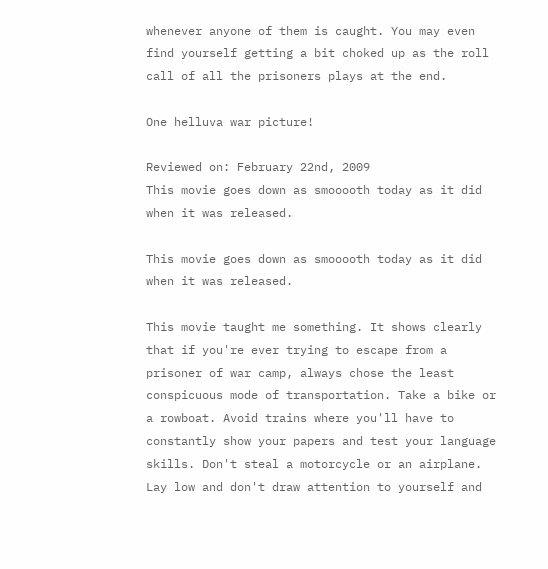whenever anyone of them is caught. You may even find yourself getting a bit choked up as the roll call of all the prisoners plays at the end.

One helluva war picture!

Reviewed on: February 22nd, 2009
This movie goes down as smooooth today as it did when it was released.

This movie goes down as smooooth today as it did when it was released.

This movie taught me something. It shows clearly that if you're ever trying to escape from a prisoner of war camp, always chose the least conspicuous mode of transportation. Take a bike or a rowboat. Avoid trains where you'll have to constantly show your papers and test your language skills. Don't steal a motorcycle or an airplane. Lay low and don't draw attention to yourself and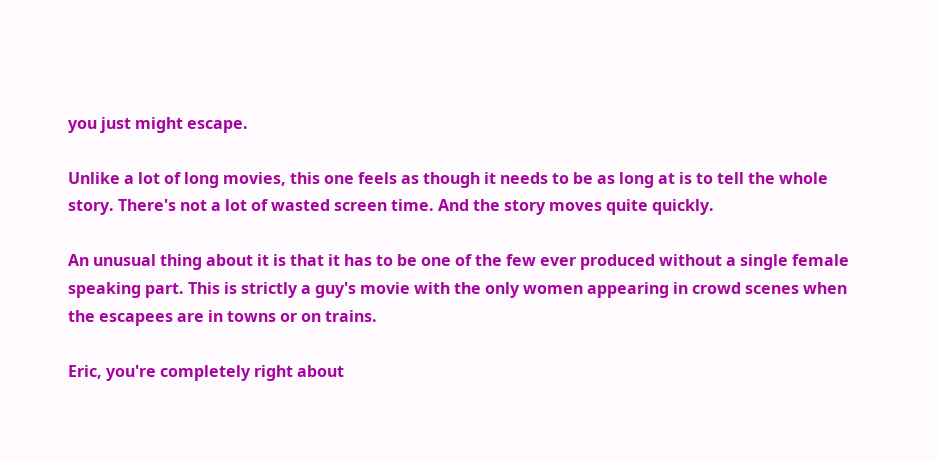you just might escape.

Unlike a lot of long movies, this one feels as though it needs to be as long at is to tell the whole story. There's not a lot of wasted screen time. And the story moves quite quickly.

An unusual thing about it is that it has to be one of the few ever produced without a single female speaking part. This is strictly a guy's movie with the only women appearing in crowd scenes when the escapees are in towns or on trains.

Eric, you're completely right about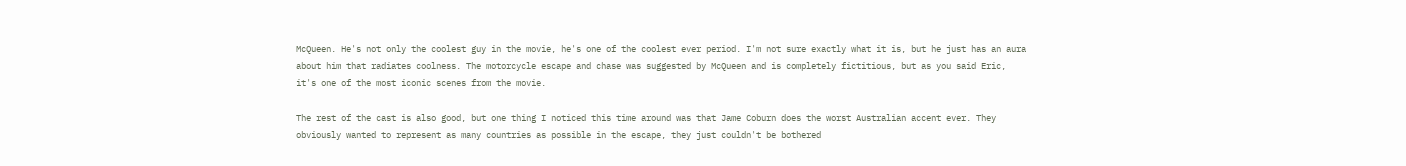McQueen. He's not only the coolest guy in the movie, he's one of the coolest ever period. I'm not sure exactly what it is, but he just has an aura about him that radiates coolness. The motorcycle escape and chase was suggested by McQueen and is completely fictitious, but as you said Eric, it's one of the most iconic scenes from the movie.

The rest of the cast is also good, but one thing I noticed this time around was that Jame Coburn does the worst Australian accent ever. They obviously wanted to represent as many countries as possible in the escape, they just couldn't be bothered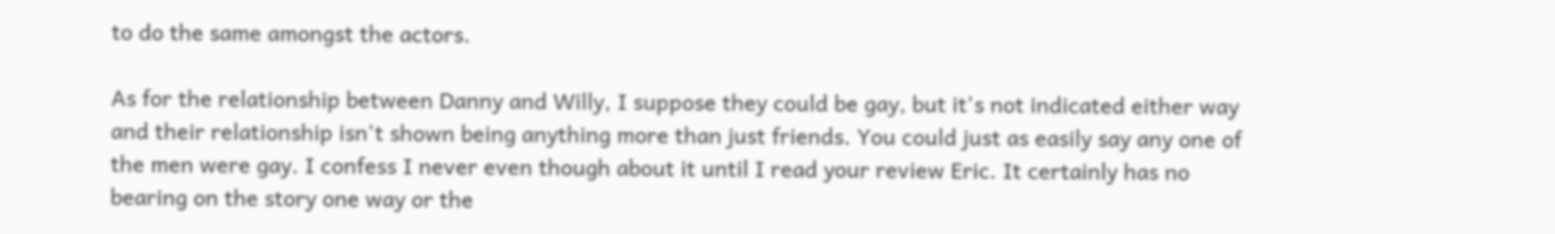to do the same amongst the actors.

As for the relationship between Danny and Willy, I suppose they could be gay, but it's not indicated either way and their relationship isn't shown being anything more than just friends. You could just as easily say any one of the men were gay. I confess I never even though about it until I read your review Eric. It certainly has no bearing on the story one way or the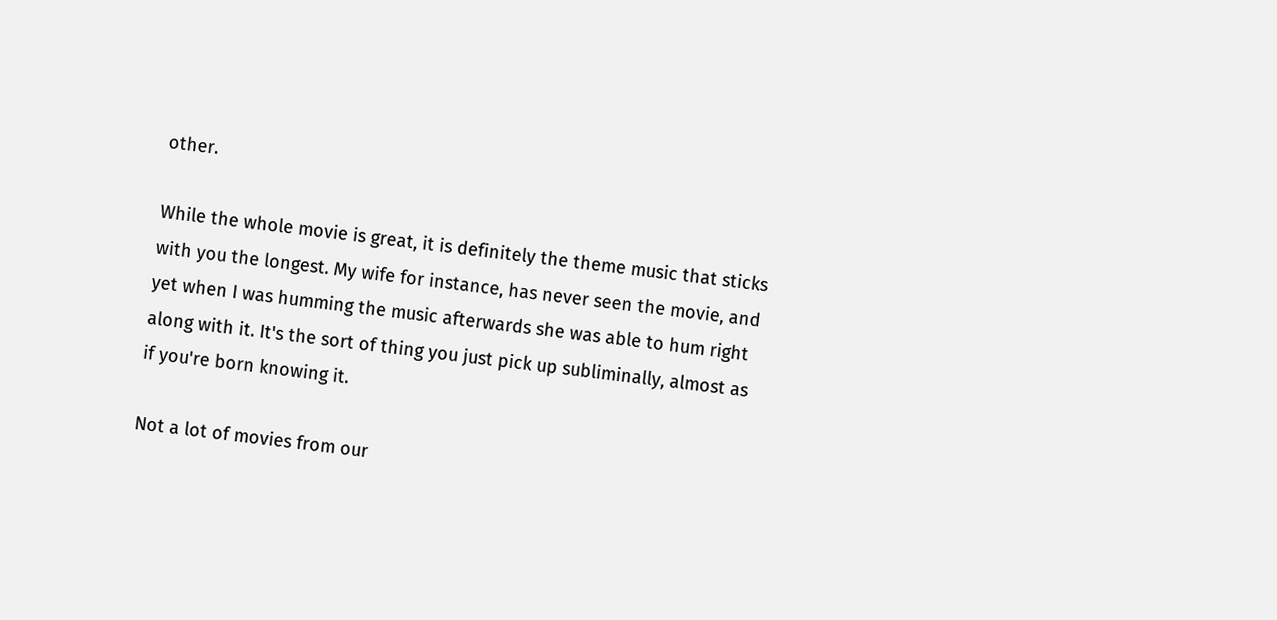other.

While the whole movie is great, it is definitely the theme music that sticks with you the longest. My wife for instance, has never seen the movie, and yet when I was humming the music afterwards she was able to hum right along with it. It's the sort of thing you just pick up subliminally, almost as if you're born knowing it.

Not a lot of movies from our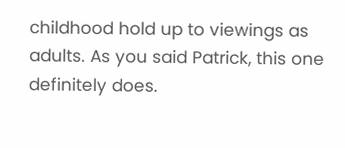childhood hold up to viewings as adults. As you said Patrick, this one definitely does.